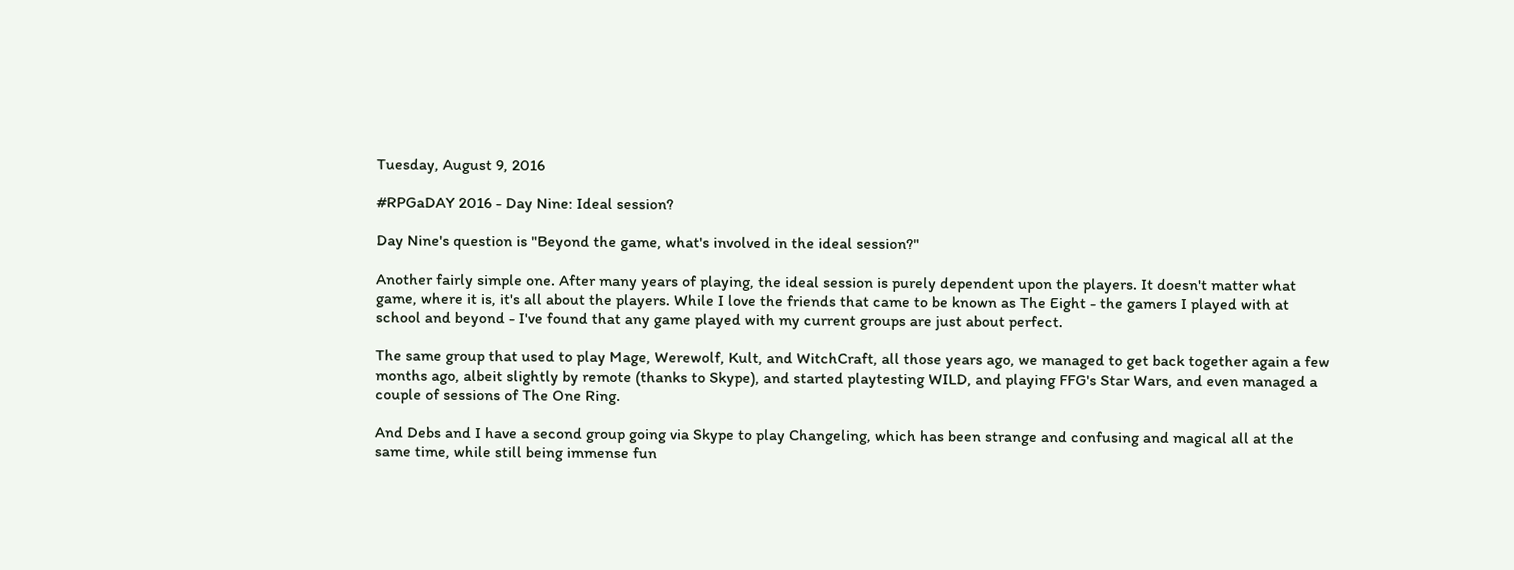Tuesday, August 9, 2016

#RPGaDAY 2016 - Day Nine: Ideal session?

Day Nine's question is "Beyond the game, what's involved in the ideal session?"

Another fairly simple one. After many years of playing, the ideal session is purely dependent upon the players. It doesn't matter what game, where it is, it's all about the players. While I love the friends that came to be known as The Eight - the gamers I played with at school and beyond - I've found that any game played with my current groups are just about perfect.

The same group that used to play Mage, Werewolf, Kult, and WitchCraft, all those years ago, we managed to get back together again a few months ago, albeit slightly by remote (thanks to Skype), and started playtesting WILD, and playing FFG's Star Wars, and even managed a couple of sessions of The One Ring.

And Debs and I have a second group going via Skype to play Changeling, which has been strange and confusing and magical all at the same time, while still being immense fun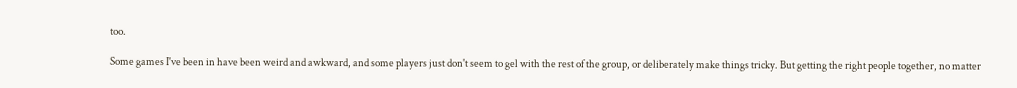too.

Some games I've been in have been weird and awkward, and some players just don't seem to gel with the rest of the group, or deliberately make things tricky. But getting the right people together, no matter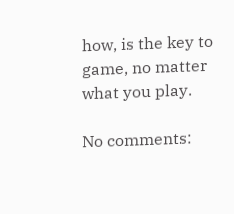how, is the key to game, no matter what you play.

No comments: